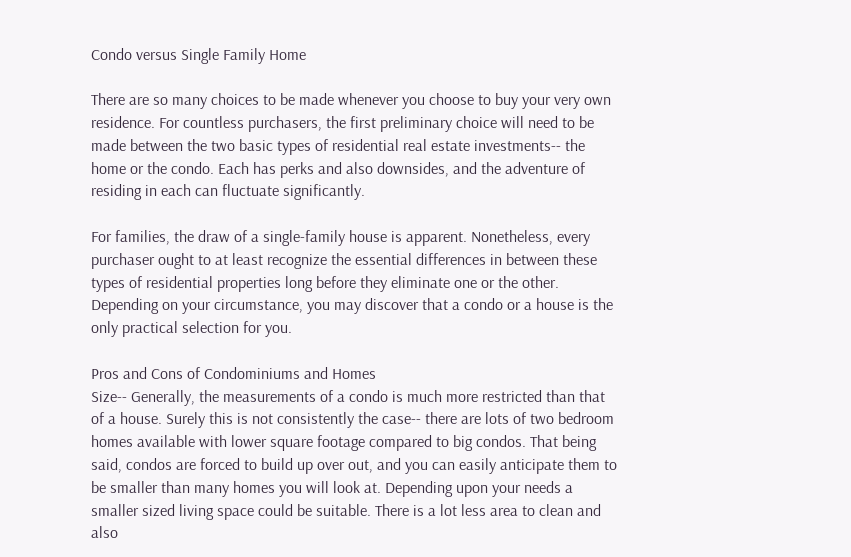Condo versus Single Family Home

There are so many choices to be made whenever you choose to buy your very own residence. For countless purchasers, the first preliminary choice will need to be made between the two basic types of residential real estate investments-- the home or the condo. Each has perks and also downsides, and the adventure of residing in each can fluctuate significantly.

For families, the draw of a single-family house is apparent. Nonetheless, every purchaser ought to at least recognize the essential differences in between these types of residential properties long before they eliminate one or the other. Depending on your circumstance, you may discover that a condo or a house is the only practical selection for you.

Pros and Cons of Condominiums and Homes
Size-- Generally, the measurements of a condo is much more restricted than that of a house. Surely this is not consistently the case-- there are lots of two bedroom homes available with lower square footage compared to big condos. That being said, condos are forced to build up over out, and you can easily anticipate them to be smaller than many homes you will look at. Depending upon your needs a smaller sized living space could be suitable. There is a lot less area to clean and also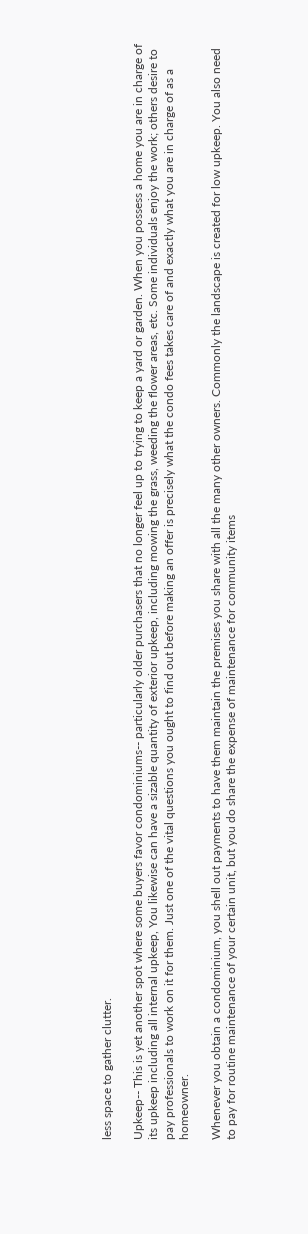less space to gather clutter.

Upkeep-- This is yet another spot where some buyers favor condominiums-- particularly older purchasers that no longer feel up to trying to keep a yard or garden. When you possess a home you are in charge of its upkeep including all internal upkeep, You likewise can have a sizable quantity of exterior upkeep, including mowing the grass, weeding the flower areas, etc. Some individuals enjoy the work; others desire to pay professionals to work on it for them. Just one of the vital questions you ought to find out before making an offer is precisely what the condo fees takes care of and exactly what you are in charge of as a homeowner.

Whenever you obtain a condominium, you shell out payments to have them maintain the premises you share with all the many other owners. Commonly the landscape is created for low upkeep. You also need to pay for routine maintenance of your certain unit, but you do share the expense of maintenance for community items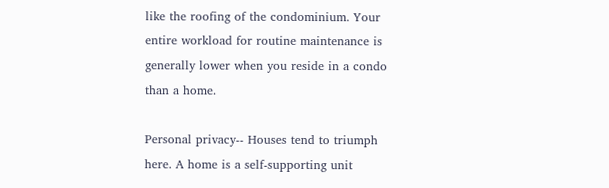like the roofing of the condominium. Your entire workload for routine maintenance is generally lower when you reside in a condo than a home.

Personal privacy-- Houses tend to triumph here. A home is a self-supporting unit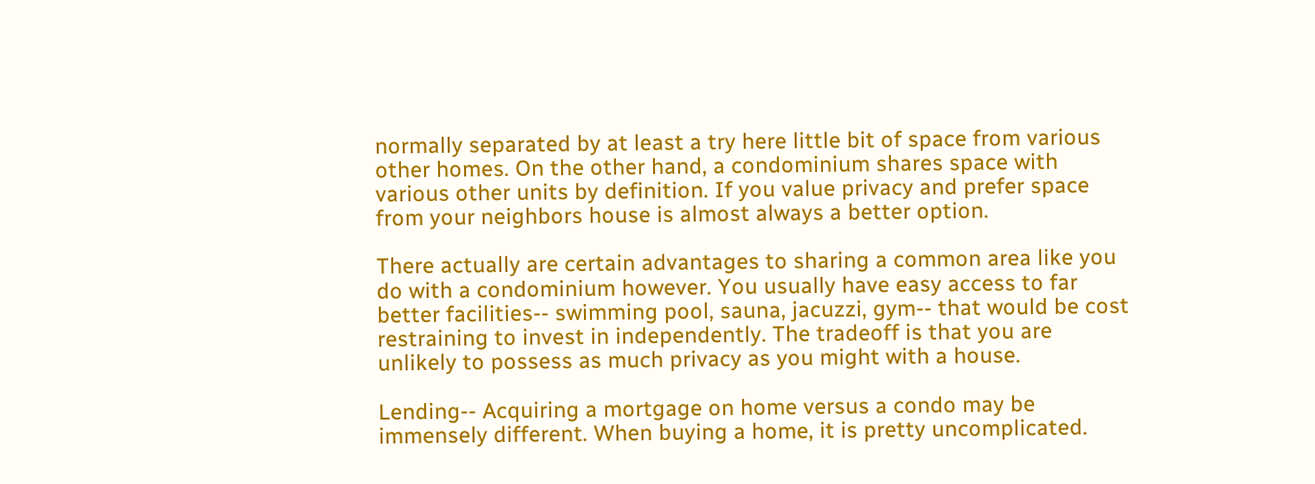normally separated by at least a try here little bit of space from various other homes. On the other hand, a condominium shares space with various other units by definition. If you value privacy and prefer space from your neighbors house is almost always a better option.

There actually are certain advantages to sharing a common area like you do with a condominium however. You usually have easy access to far better facilities-- swimming pool, sauna, jacuzzi, gym-- that would be cost restraining to invest in independently. The tradeoff is that you are unlikely to possess as much privacy as you might with a house.

Lending-- Acquiring a mortgage on home versus a condo may be immensely different. When buying a home, it is pretty uncomplicated.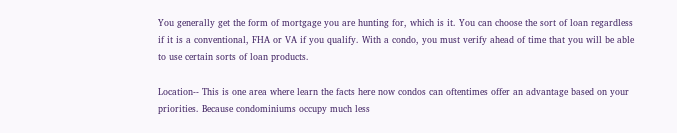You generally get the form of mortgage you are hunting for, which is it. You can choose the sort of loan regardless if it is a conventional, FHA or VA if you qualify. With a condo, you must verify ahead of time that you will be able to use certain sorts of loan products.

Location-- This is one area where learn the facts here now condos can oftentimes offer an advantage based on your priorities. Because condominiums occupy much less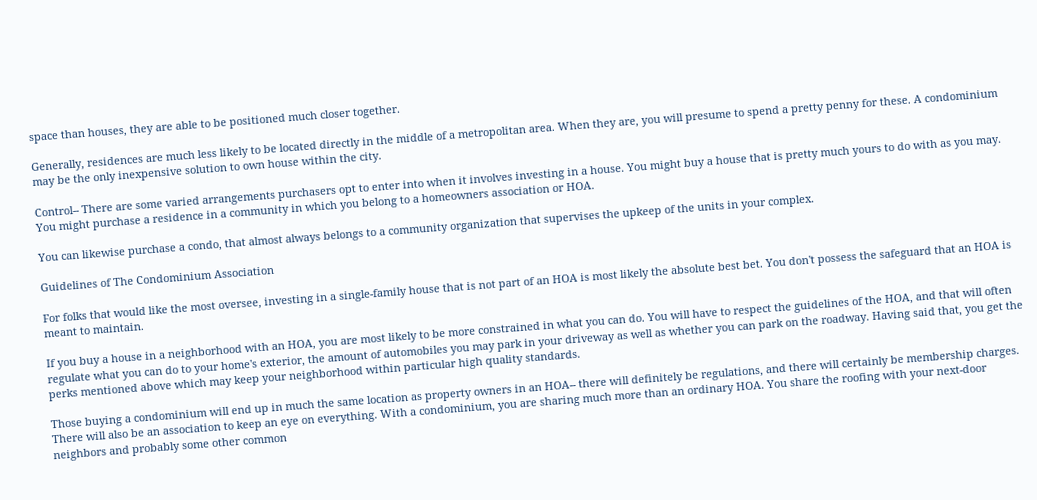space than houses, they are able to be positioned much closer together.

Generally, residences are much less likely to be located directly in the middle of a metropolitan area. When they are, you will presume to spend a pretty penny for these. A condominium may be the only inexpensive solution to own house within the city.

Control-- There are some varied arrangements purchasers opt to enter into when it involves investing in a house. You might buy a house that is pretty much yours to do with as you may. You might purchase a residence in a community in which you belong to a homeowners association or HOA.

You can likewise purchase a condo, that almost always belongs to a community organization that supervises the upkeep of the units in your complex.

Guidelines of The Condominium Association

For folks that would like the most oversee, investing in a single-family house that is not part of an HOA is most likely the absolute best bet. You don't possess the safeguard that an HOA is meant to maintain.

If you buy a house in a neighborhood with an HOA, you are most likely to be more constrained in what you can do. You will have to respect the guidelines of the HOA, and that will often regulate what you can do to your home's exterior, the amount of automobiles you may park in your driveway as well as whether you can park on the roadway. Having said that, you get the perks mentioned above which may keep your neighborhood within particular high quality standards.

Those buying a condominium will end up in much the same location as property owners in an HOA-- there will definitely be regulations, and there will certainly be membership charges. There will also be an association to keep an eye on everything. With a condominium, you are sharing much more than an ordinary HOA. You share the roofing with your next-door neighbors and probably some other common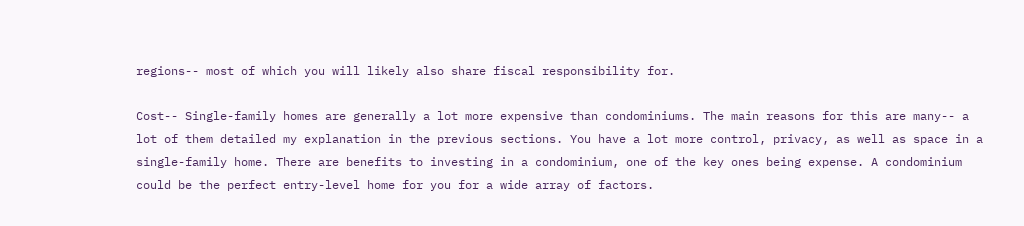regions-- most of which you will likely also share fiscal responsibility for.

Cost-- Single-family homes are generally a lot more expensive than condominiums. The main reasons for this are many-- a lot of them detailed my explanation in the previous sections. You have a lot more control, privacy, as well as space in a single-family home. There are benefits to investing in a condominium, one of the key ones being expense. A condominium could be the perfect entry-level home for you for a wide array of factors.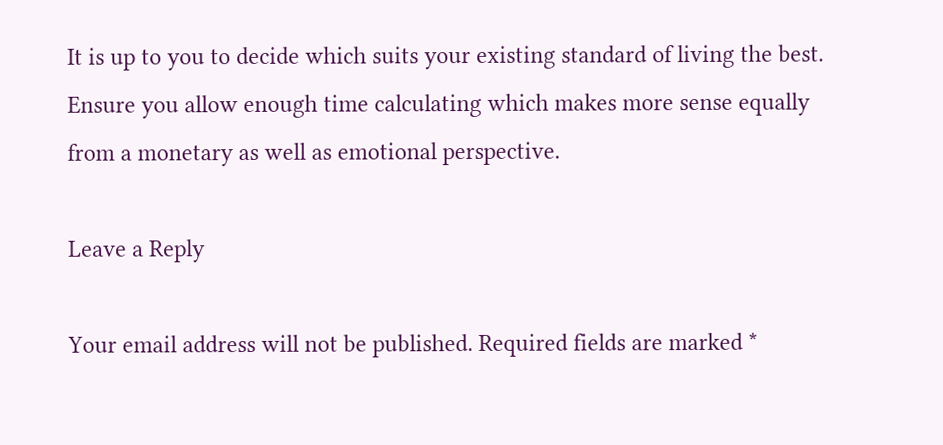It is up to you to decide which suits your existing standard of living the best. Ensure you allow enough time calculating which makes more sense equally from a monetary as well as emotional perspective.

Leave a Reply

Your email address will not be published. Required fields are marked *